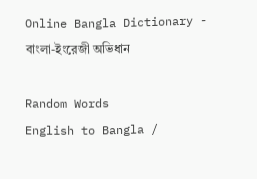Online Bangla Dictionary - বাংলা-ইংরেজী অভিধান

Random Words
English to Bangla /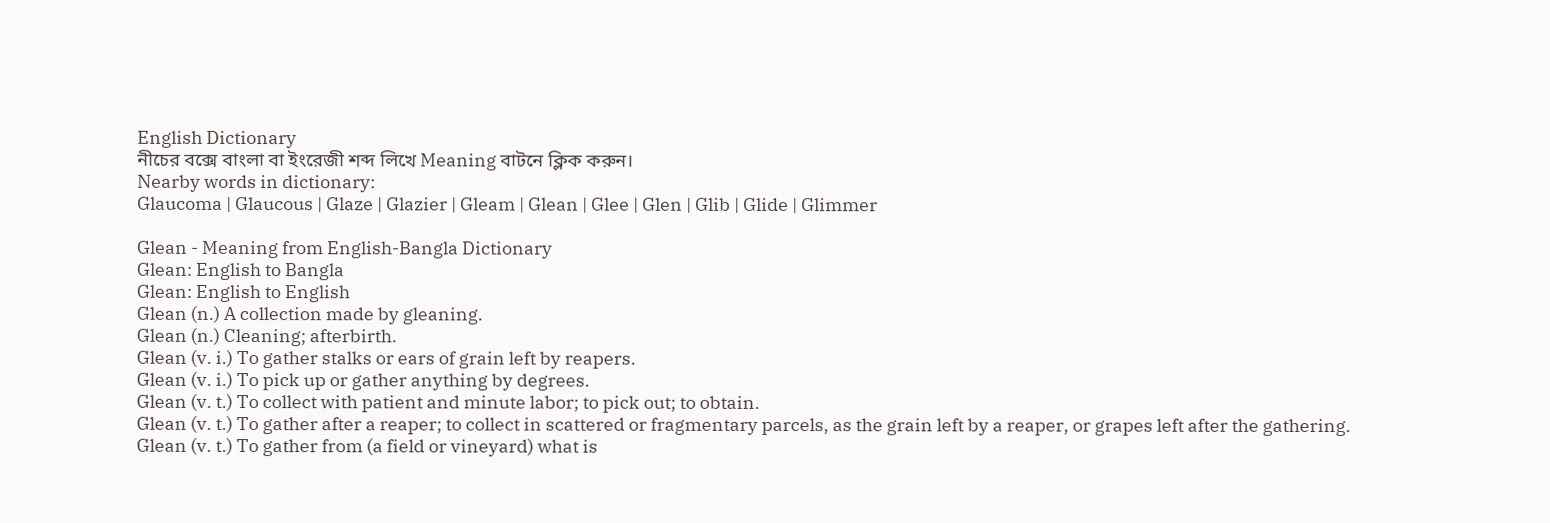English Dictionary
নীচের বক্সে বাংলা বা ইংরেজী শব্দ লিখে Meaning বাটনে ক্লিক করুন।
Nearby words in dictionary:
Glaucoma | Glaucous | Glaze | Glazier | Gleam | Glean | Glee | Glen | Glib | Glide | Glimmer

Glean - Meaning from English-Bangla Dictionary
Glean: English to Bangla
Glean: English to English
Glean (n.) A collection made by gleaning.
Glean (n.) Cleaning; afterbirth.
Glean (v. i.) To gather stalks or ears of grain left by reapers.
Glean (v. i.) To pick up or gather anything by degrees.
Glean (v. t.) To collect with patient and minute labor; to pick out; to obtain.
Glean (v. t.) To gather after a reaper; to collect in scattered or fragmentary parcels, as the grain left by a reaper, or grapes left after the gathering.
Glean (v. t.) To gather from (a field or vineyard) what is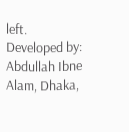left.
Developed by: Abdullah Ibne Alam, Dhaka,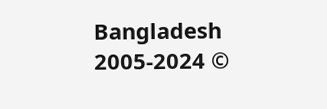Bangladesh
2005-2024 ©